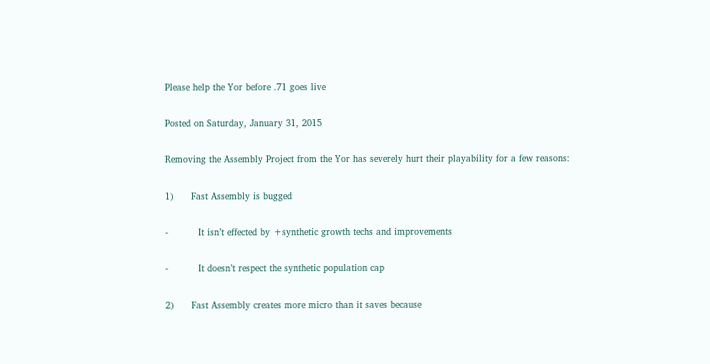Please help the Yor before .71 goes live

Posted on Saturday, January 31, 2015

Removing the Assembly Project from the Yor has severely hurt their playability for a few reasons:

1)      Fast Assembly is bugged

-          It isn’t effected by +synthetic growth techs and improvements

-          It doesn’t respect the synthetic population cap

2)      Fast Assembly creates more micro than it saves because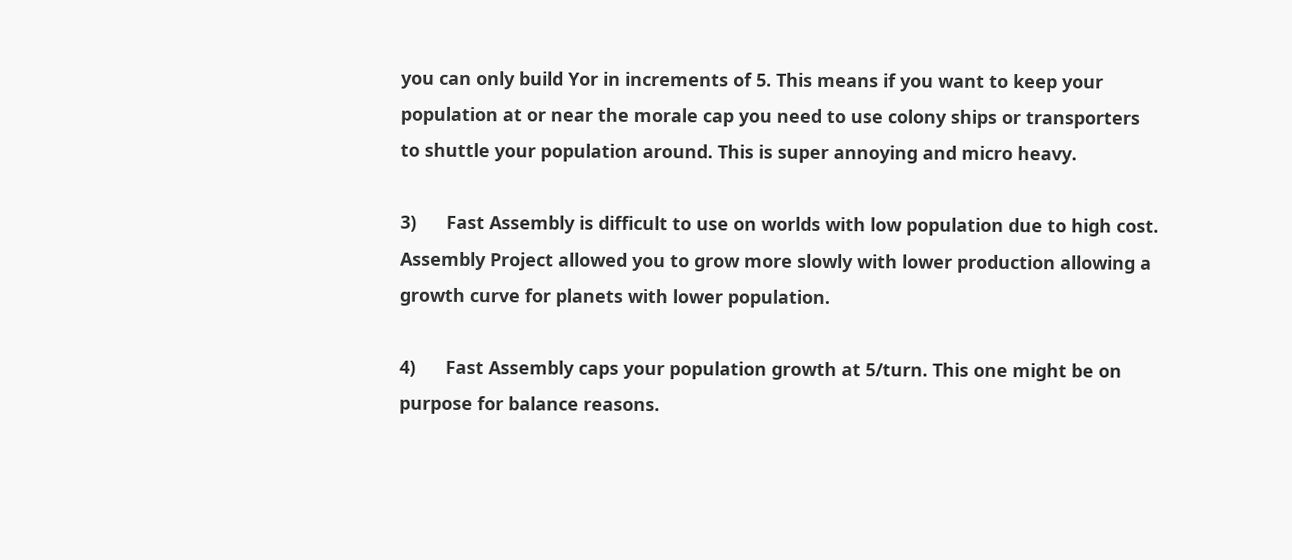you can only build Yor in increments of 5. This means if you want to keep your population at or near the morale cap you need to use colony ships or transporters to shuttle your population around. This is super annoying and micro heavy.

3)      Fast Assembly is difficult to use on worlds with low population due to high cost. Assembly Project allowed you to grow more slowly with lower production allowing a growth curve for planets with lower population.

4)      Fast Assembly caps your population growth at 5/turn. This one might be on purpose for balance reasons.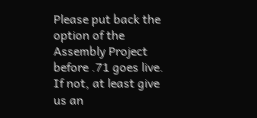Please put back the option of the Assembly Project before .71 goes live. If not, at least give us an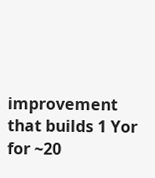improvement that builds 1 Yor for ~20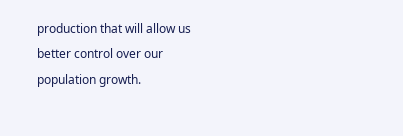production that will allow us better control over our population growth.